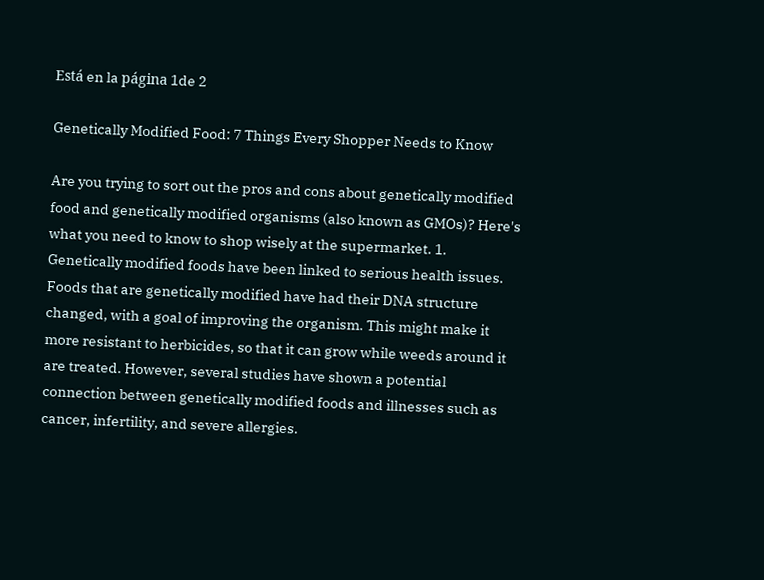Está en la página 1de 2

Genetically Modified Food: 7 Things Every Shopper Needs to Know

Are you trying to sort out the pros and cons about genetically modified food and genetically modified organisms (also known as GMOs)? Here's what you need to know to shop wisely at the supermarket. 1. Genetically modified foods have been linked to serious health issues. Foods that are genetically modified have had their DNA structure changed, with a goal of improving the organism. This might make it more resistant to herbicides, so that it can grow while weeds around it are treated. However, several studies have shown a potential connection between genetically modified foods and illnesses such as cancer, infertility, and severe allergies.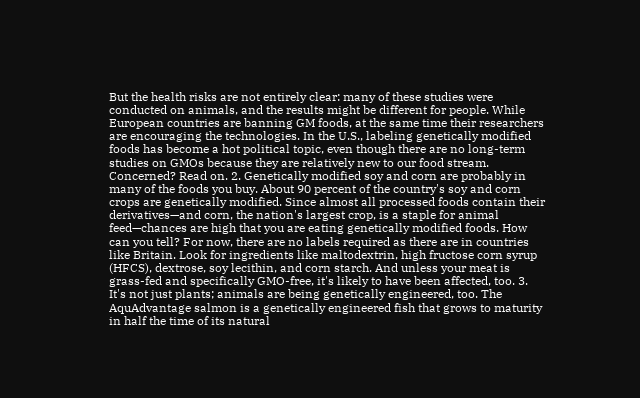But the health risks are not entirely clear: many of these studies were conducted on animals, and the results might be different for people. While European countries are banning GM foods, at the same time their researchers are encouraging the technologies. In the U.S., labeling genetically modified foods has become a hot political topic, even though there are no long-term studies on GMOs because they are relatively new to our food stream. Concerned? Read on. 2. Genetically modified soy and corn are probably in many of the foods you buy. About 90 percent of the country's soy and corn crops are genetically modified. Since almost all processed foods contain their derivatives—and corn, the nation's largest crop, is a staple for animal feed—chances are high that you are eating genetically modified foods. How can you tell? For now, there are no labels required as there are in countries like Britain. Look for ingredients like maltodextrin, high fructose corn syrup (HFCS), dextrose, soy lecithin, and corn starch. And unless your meat is grass-fed and specifically GMO-free, it's likely to have been affected, too. 3. It's not just plants; animals are being genetically engineered, too. The AquAdvantage salmon is a genetically engineered fish that grows to maturity in half the time of its natural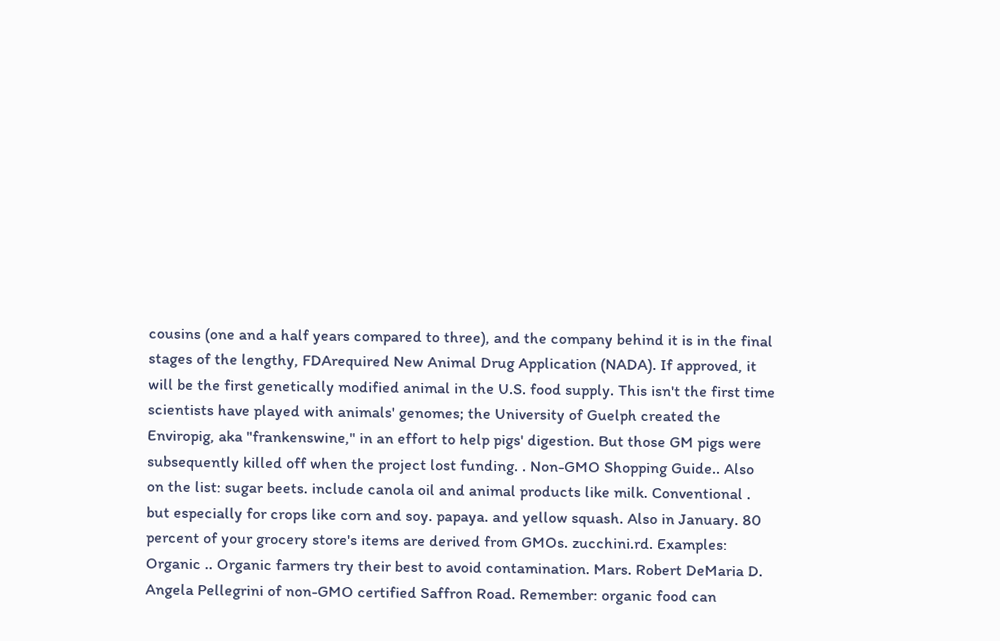cousins (one and a half years compared to three), and the company behind it is in the final stages of the lengthy, FDArequired New Animal Drug Application (NADA). If approved, it will be the first genetically modified animal in the U.S. food supply. This isn't the first time scientists have played with animals' genomes; the University of Guelph created the Enviropig, aka "frankenswine," in an effort to help pigs' digestion. But those GM pigs were subsequently killed off when the project lost funding. . Non-GMO Shopping Guide.. Also on the list: sugar beets. include canola oil and animal products like milk. Conventional . but especially for crops like corn and soy. papaya. and yellow squash. Also in January. 80 percent of your grocery store's items are derived from GMOs. zucchini.rd. Examples: Organic .. Organic farmers try their best to avoid contamination. Mars. Robert DeMaria D. Angela Pellegrini of non-GMO certified Saffron Road. Remember: organic food can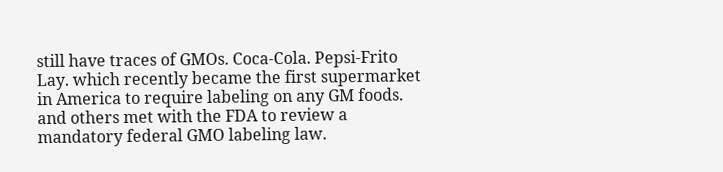still have traces of GMOs. Coca-Cola. Pepsi-Frito Lay. which recently became the first supermarket in America to require labeling on any GM foods. and others met with the FDA to review a mandatory federal GMO labeling law.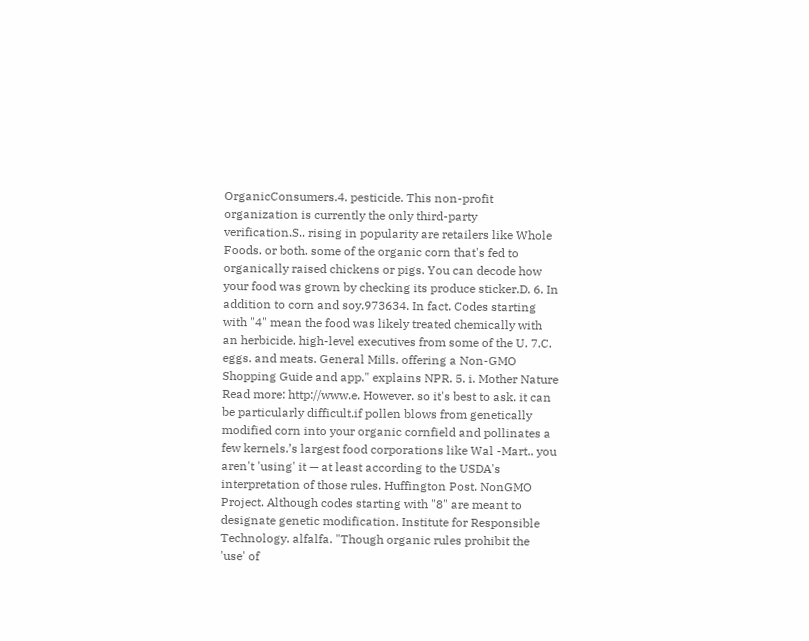OrganicConsumers.4. pesticide. This non-profit organization is currently the only third-party verification.S.. rising in popularity are retailers like Whole Foods. or both. some of the organic corn that's fed to organically raised chickens or pigs. You can decode how your food was grown by checking its produce sticker.D. 6. In addition to corn and soy.973634. In fact. Codes starting with "4" mean the food was likely treated chemically with an herbicide. high-level executives from some of the U. 7.C. eggs. and meats. General Mills. offering a Non-GMO Shopping Guide and app." explains NPR. 5. i. Mother Nature Read more: http://www.e. However. so it's best to ask. it can be particularly difficult.if pollen blows from genetically modified corn into your organic cornfield and pollinates a few kernels.’s largest food corporations like Wal -Mart.. you aren't 'using' it — at least according to the USDA's interpretation of those rules. Huffington Post. NonGMO Project. Although codes starting with "8" are meant to designate genetic modification. Institute for Responsible Technology. alfalfa. "Though organic rules prohibit the 'use' of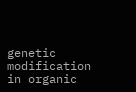genetic modification in organic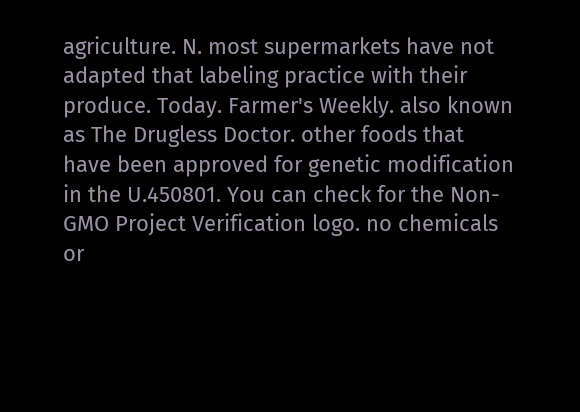agriculture. N. most supermarkets have not adapted that labeling practice with their produce. Today. Farmer's Weekly. also known as The Drugless Doctor. other foods that have been approved for genetic modification in the U.450801. You can check for the Non-GMO Project Verification logo. no chemicals or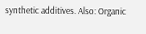synthetic additives. Also: Organic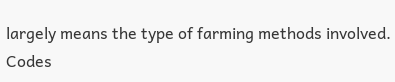largely means the type of farming methods involved. Codes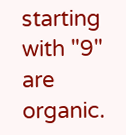starting with "9" are organic.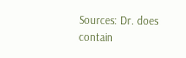Sources: Dr. does contain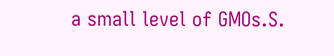a small level of GMOs.S.